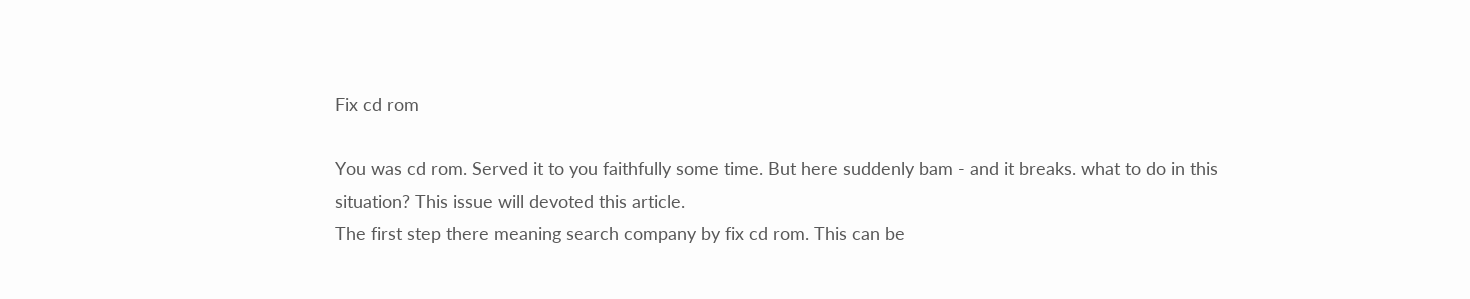Fix cd rom

You was cd rom. Served it to you faithfully some time. But here suddenly bam - and it breaks. what to do in this situation? This issue will devoted this article.
The first step there meaning search company by fix cd rom. This can be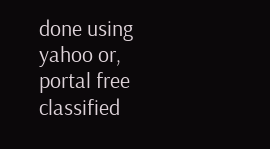done using yahoo or, portal free classified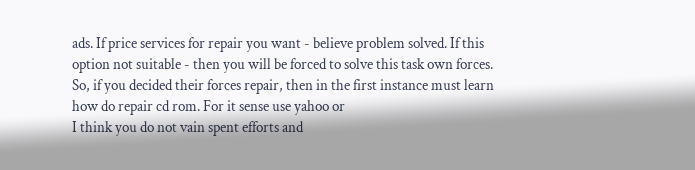ads. If price services for repair you want - believe problem solved. If this option not suitable - then you will be forced to solve this task own forces.
So, if you decided their forces repair, then in the first instance must learn how do repair cd rom. For it sense use yahoo or
I think you do not vain spent efforts and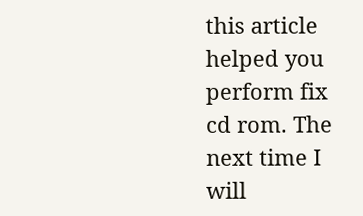this article helped you perform fix cd rom. The next time I will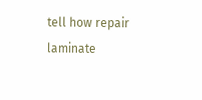tell how repair laminate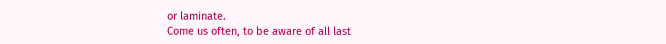or laminate.
Come us often, to be aware of all last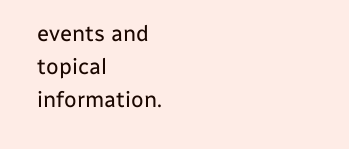events and topical information.